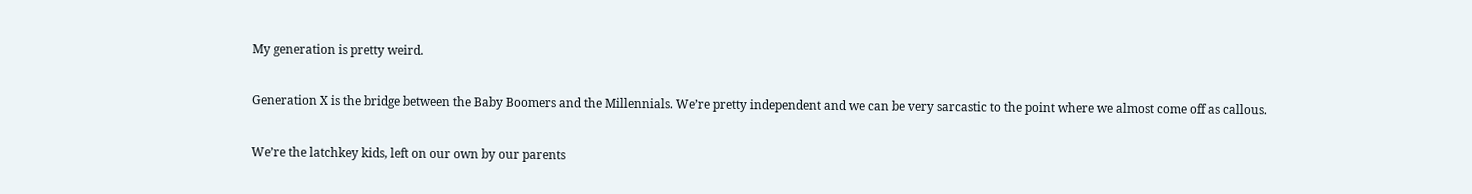My generation is pretty weird.

Generation X is the bridge between the Baby Boomers and the Millennials. We’re pretty independent and we can be very sarcastic to the point where we almost come off as callous.

We’re the latchkey kids, left on our own by our parents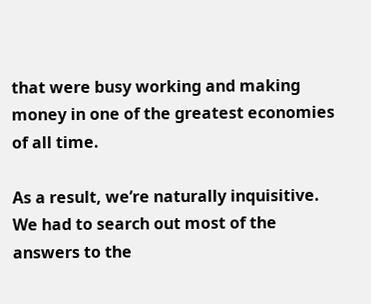that were busy working and making money in one of the greatest economies of all time.

As a result, we’re naturally inquisitive. We had to search out most of the answers to the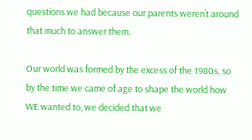questions we had because our parents weren’t around that much to answer them.

Our world was formed by the excess of the 1980s, so by the time we came of age to shape the world how WE wanted to, we decided that we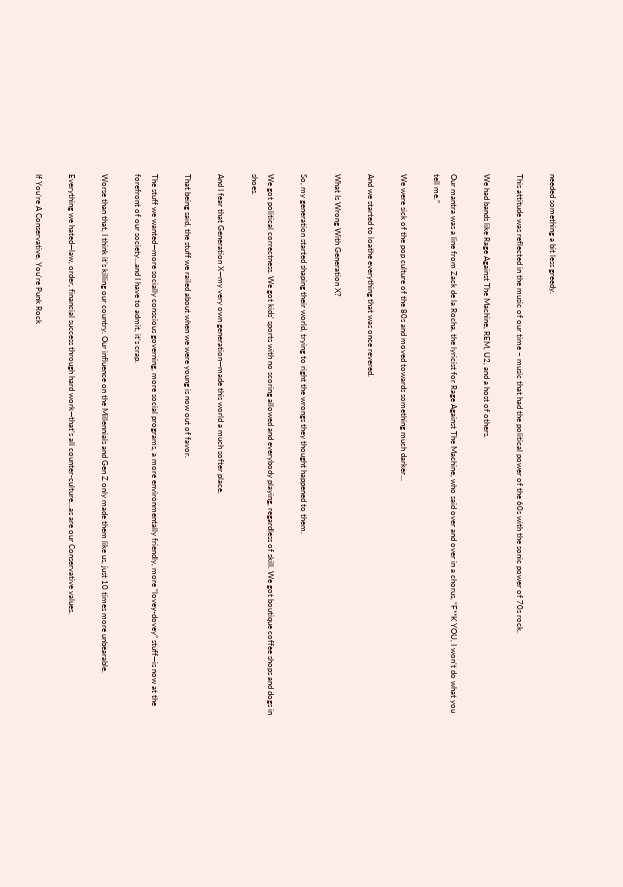needed something a bit less greedy.

This attitude was reflected in the music of our time – music that had the political power of the 60s with the sonic power of 70s rock.

We had bands like Rage Against The Machine, REM, U2, and a host of others.

Our mantra was a line from Zack de la Rocha, the lyricist for Rage Against The Machine, who said over and over in a chorus, “F**K YOU, I won’t do what you tell me.”

We were sick of the pop culture of the 80s and moved towards something much darker…

And we started to loathe everything that was once revered.

What Is Wrong With Generation X?

So, my generation started shaping their world, trying to right the wrongs they thought happened to them.

We got political correctness. We got kids’ sports with no scoring allowed and everybody playing, regardless of skill. We got boutique coffee shops and dogs in shoes.

And I fear that Generation X—my very own generation—made this world a much softer place.

That being said, the stuff we railed about when we were young is now out of favor.

The stuff we wanted—more socially conscious governing, more social programs, a more environmentally friendly, more “lovey-dovey” stuff—is now at the forefront of our society…and I have to admit, it’s crap.

Worse than that, I think it’s killing our country. Our influence on the Millennials and Gen Z only made them like us, just 10 times more unbearable.

Everything we hated—law, order, financial success through hard work—that’s all counter-culture…as are our Conservative values.

If You’re A Conservative, You’re Punk Rock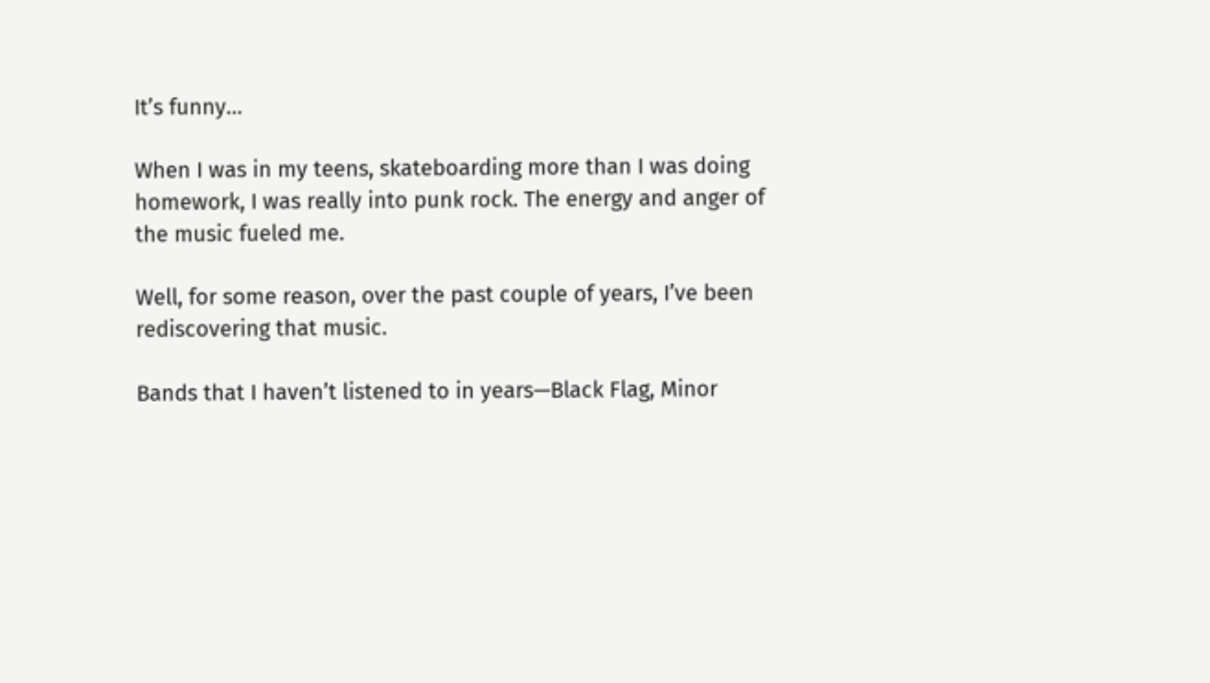It’s funny…

When I was in my teens, skateboarding more than I was doing homework, I was really into punk rock. The energy and anger of the music fueled me.

Well, for some reason, over the past couple of years, I’ve been rediscovering that music.

Bands that I haven’t listened to in years—Black Flag, Minor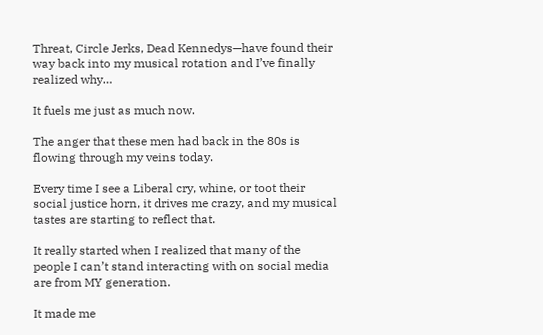Threat, Circle Jerks, Dead Kennedys—have found their way back into my musical rotation and I’ve finally realized why…

It fuels me just as much now.

The anger that these men had back in the 80s is flowing through my veins today.

Every time I see a Liberal cry, whine, or toot their social justice horn, it drives me crazy, and my musical tastes are starting to reflect that.

It really started when I realized that many of the people I can’t stand interacting with on social media are from MY generation.

It made me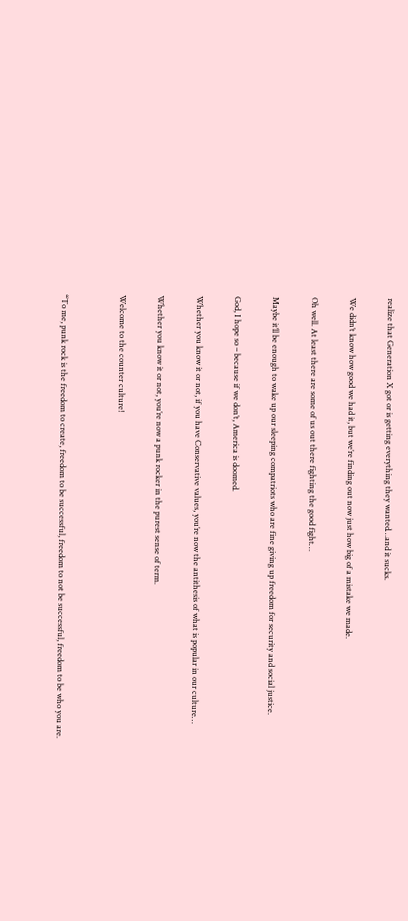realize that Generation X got or is getting everything they wanted…and it sucks.

We didn’t know how good we had it, but we’re finding out now just how big of a mistake we made.

Oh well. At least there are some of us out there fighting the good fight…

Maybe it’ll be enough to wake up our sleeping compatriots who are fine giving up freedom for security and social justice.

God, I hope so – because if we don’t, America is doomed.

Whether you know it or not, if you have Conservative values, you’re now the antithesis of what is popular in our culture…

Whether you know it or not, you’re now a punk rocker in the purest sense of term.

Welcome to the counter culture!


“To me, punk rock is the freedom to create, freedom to be successful, freedom to not be successful, freedom to be who you are.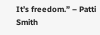It’s freedom.” – Patti Smith